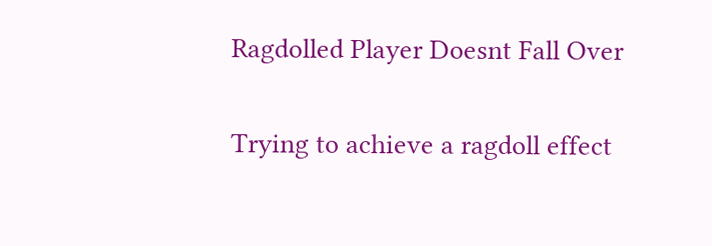Ragdolled Player Doesnt Fall Over

Trying to achieve a ragdoll effect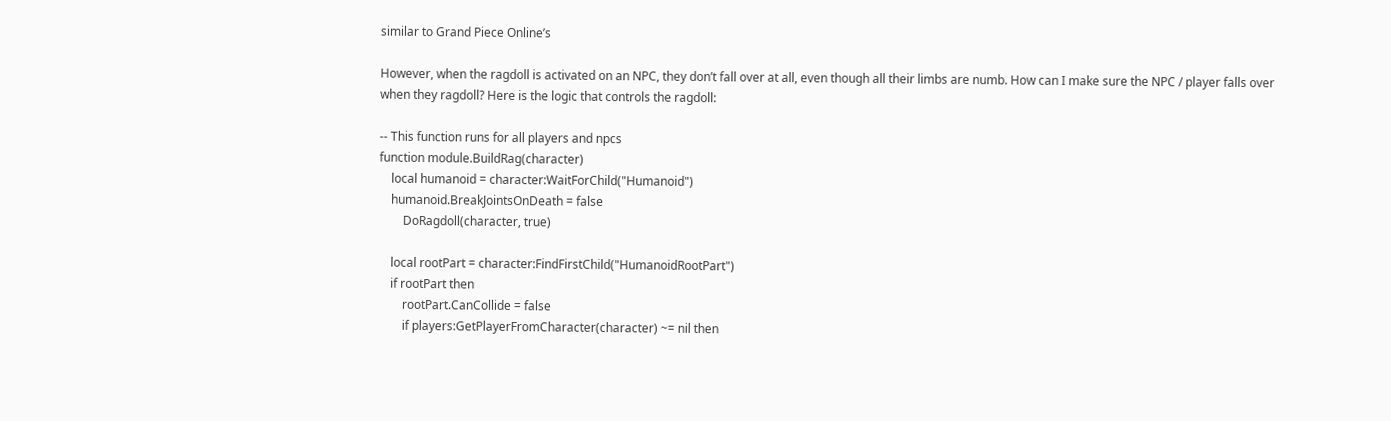similar to Grand Piece Online’s

However, when the ragdoll is activated on an NPC, they don’t fall over at all, even though all their limbs are numb. How can I make sure the NPC / player falls over when they ragdoll? Here is the logic that controls the ragdoll:

-- This function runs for all players and npcs
function module.BuildRag(character)
    local humanoid = character:WaitForChild("Humanoid")
    humanoid.BreakJointsOnDeath = false
        DoRagdoll(character, true)

    local rootPart = character:FindFirstChild("HumanoidRootPart")
    if rootPart then
        rootPart.CanCollide = false
        if players:GetPlayerFromCharacter(character) ~= nil then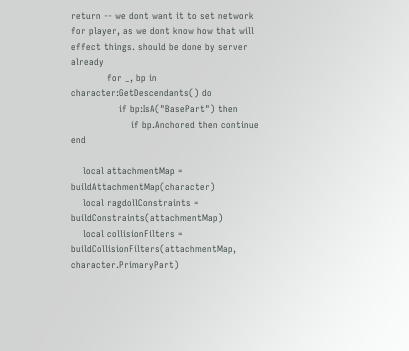return -- we dont want it to set network for player, as we dont know how that will effect things. should be done by server already
            for _, bp in character:GetDescendants() do
                if bp:IsA("BasePart") then
                    if bp.Anchored then continue end

    local attachmentMap = buildAttachmentMap(character)
    local ragdollConstraints = buildConstraints(attachmentMap)
    local collisionFilters = buildCollisionFilters(attachmentMap, character.PrimaryPart)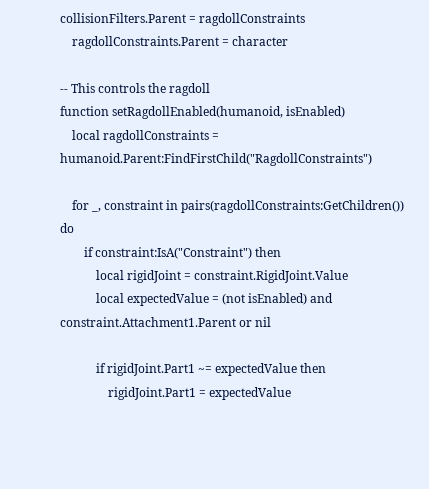collisionFilters.Parent = ragdollConstraints
    ragdollConstraints.Parent = character

-- This controls the ragdoll
function setRagdollEnabled(humanoid, isEnabled)
    local ragdollConstraints = humanoid.Parent:FindFirstChild("RagdollConstraints")

    for _, constraint in pairs(ragdollConstraints:GetChildren()) do
        if constraint:IsA("Constraint") then
            local rigidJoint = constraint.RigidJoint.Value
            local expectedValue = (not isEnabled) and constraint.Attachment1.Parent or nil

            if rigidJoint.Part1 ~= expectedValue then
                rigidJoint.Part1 = expectedValue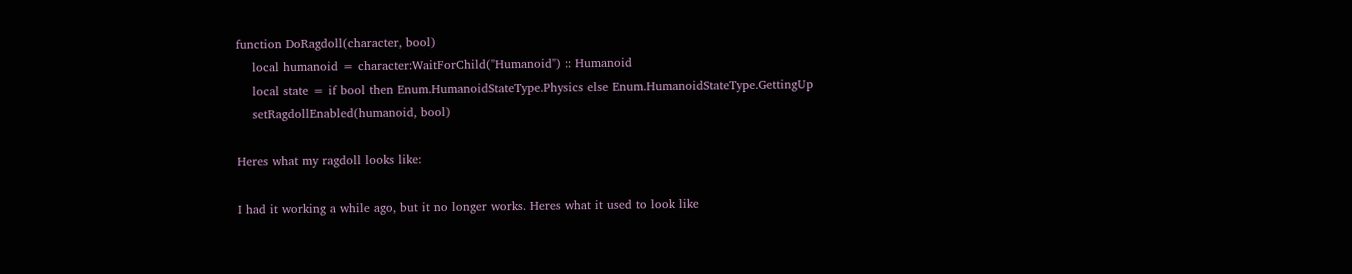function DoRagdoll(character, bool)
    local humanoid = character:WaitForChild("Humanoid") :: Humanoid
    local state = if bool then Enum.HumanoidStateType.Physics else Enum.HumanoidStateType.GettingUp
    setRagdollEnabled(humanoid, bool)

Heres what my ragdoll looks like:

I had it working a while ago, but it no longer works. Heres what it used to look like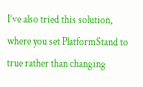I’ve also tried this solution, where you set PlatformStand to true rather than changing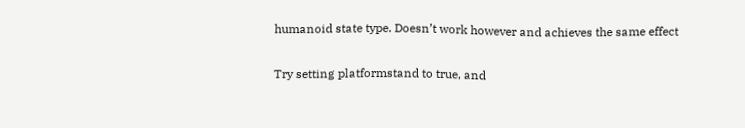humanoid state type. Doesn’t work however and achieves the same effect

Try setting platformstand to true, and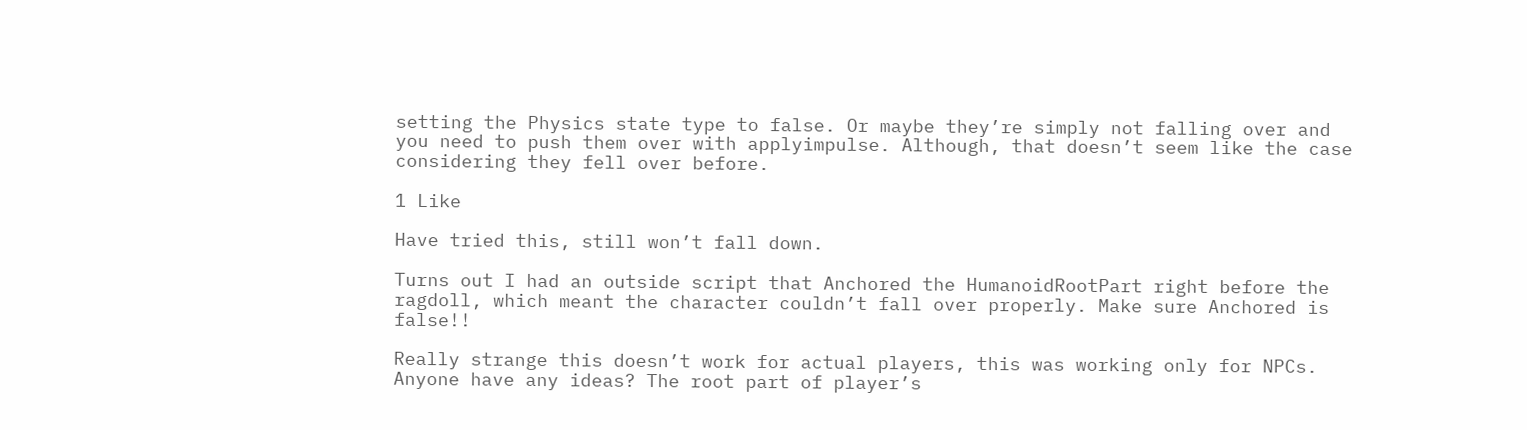setting the Physics state type to false. Or maybe they’re simply not falling over and you need to push them over with applyimpulse. Although, that doesn’t seem like the case considering they fell over before.

1 Like

Have tried this, still won’t fall down.

Turns out I had an outside script that Anchored the HumanoidRootPart right before the ragdoll, which meant the character couldn’t fall over properly. Make sure Anchored is false!!

Really strange this doesn’t work for actual players, this was working only for NPCs. Anyone have any ideas? The root part of player’s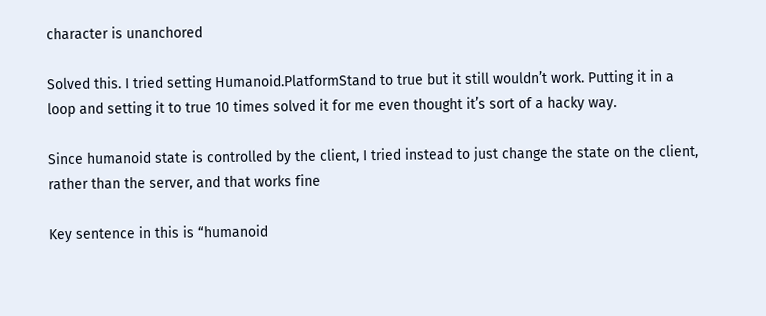character is unanchored

Solved this. I tried setting Humanoid.PlatformStand to true but it still wouldn’t work. Putting it in a loop and setting it to true 10 times solved it for me even thought it’s sort of a hacky way.

Since humanoid state is controlled by the client, I tried instead to just change the state on the client, rather than the server, and that works fine

Key sentence in this is “humanoid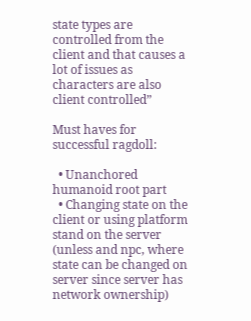state types are controlled from the client and that causes a lot of issues as characters are also client controlled”

Must haves for successful ragdoll:

  • Unanchored humanoid root part
  • Changing state on the client or using platform stand on the server (unless and npc, where state can be changed on server since server has network ownership)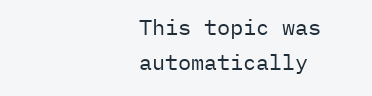This topic was automatically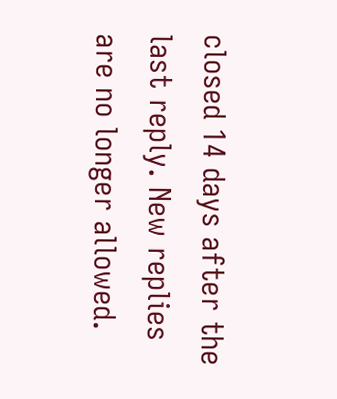closed 14 days after the last reply. New replies are no longer allowed.